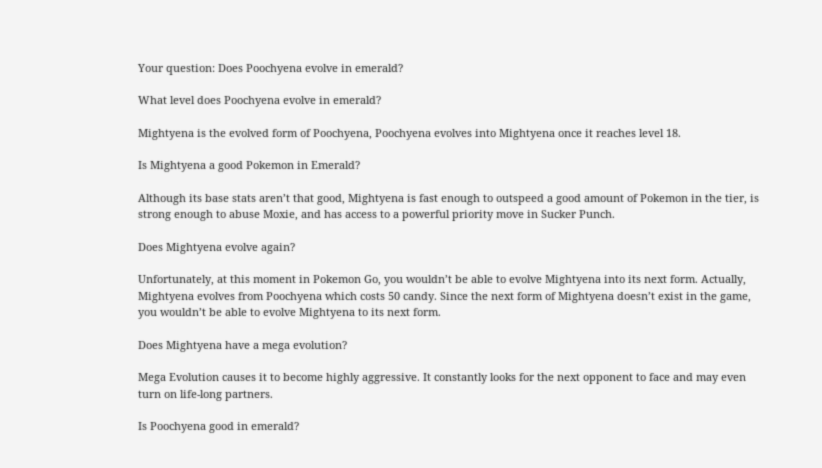Your question: Does Poochyena evolve in emerald?

What level does Poochyena evolve in emerald?

Mightyena is the evolved form of Poochyena, Poochyena evolves into Mightyena once it reaches level 18.

Is Mightyena a good Pokemon in Emerald?

Although its base stats aren’t that good, Mightyena is fast enough to outspeed a good amount of Pokemon in the tier, is strong enough to abuse Moxie, and has access to a powerful priority move in Sucker Punch.

Does Mightyena evolve again?

Unfortunately, at this moment in Pokemon Go, you wouldn’t be able to evolve Mightyena into its next form. Actually, Mightyena evolves from Poochyena which costs 50 candy. Since the next form of Mightyena doesn’t exist in the game, you wouldn’t be able to evolve Mightyena to its next form.

Does Mightyena have a mega evolution?

Mega Evolution causes it to become highly aggressive. It constantly looks for the next opponent to face and may even turn on life-long partners.

Is Poochyena good in emerald?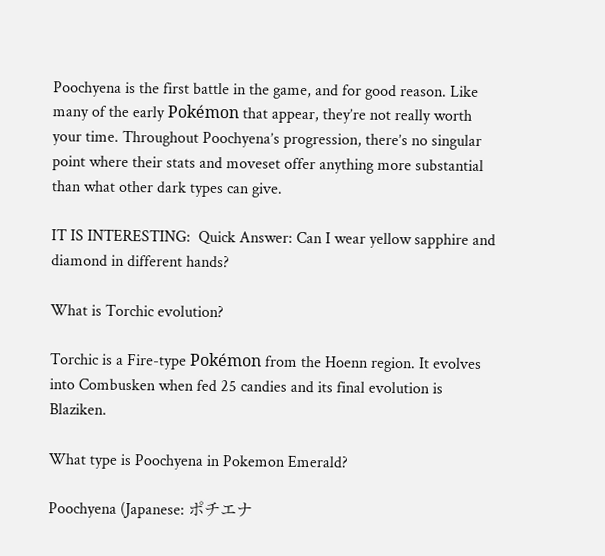Poochyena is the first battle in the game, and for good reason. Like many of the early Pokémon that appear, they’re not really worth your time. Throughout Poochyena’s progression, there’s no singular point where their stats and moveset offer anything more substantial than what other dark types can give.

IT IS INTERESTING:  Quick Answer: Can I wear yellow sapphire and diamond in different hands?

What is Torchic evolution?

Torchic is a Fire-type Pokémon from the Hoenn region. It evolves into Combusken when fed 25 candies and its final evolution is Blaziken.

What type is Poochyena in Pokemon Emerald?

Poochyena (Japanese: ポチエナ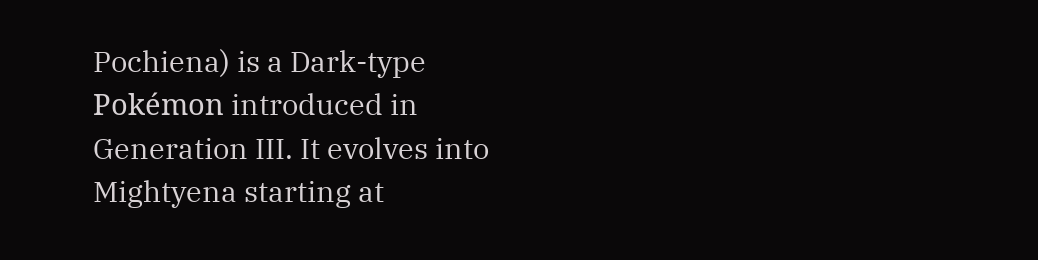Pochiena) is a Dark-type Pokémon introduced in Generation III. It evolves into Mightyena starting at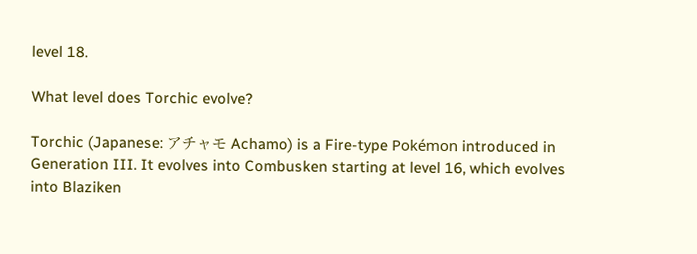level 18.

What level does Torchic evolve?

Torchic (Japanese: アチャモ Achamo) is a Fire-type Pokémon introduced in Generation III. It evolves into Combusken starting at level 16, which evolves into Blaziken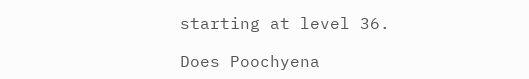starting at level 36.

Does Poochyena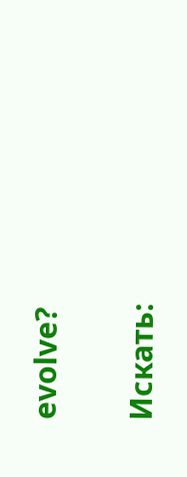evolve?

Искать: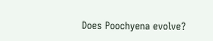Does Poochyena evolve?